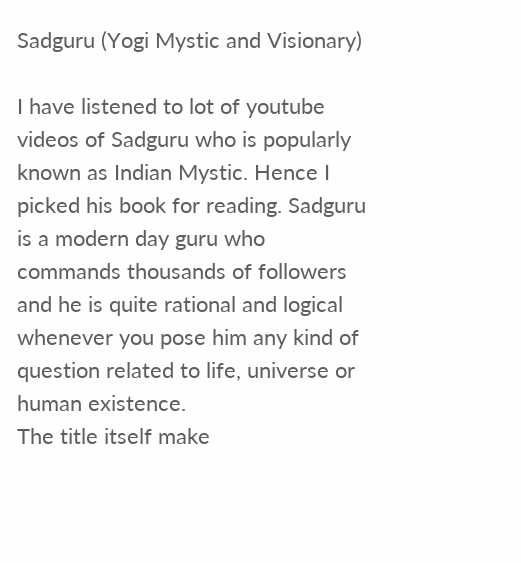Sadguru (Yogi Mystic and Visionary)

I have listened to lot of youtube videos of Sadguru who is popularly known as Indian Mystic. Hence I picked his book for reading. Sadguru is a modern day guru who commands thousands of followers and he is quite rational and logical whenever you pose him any kind of question related to life, universe or human existence.
The title itself make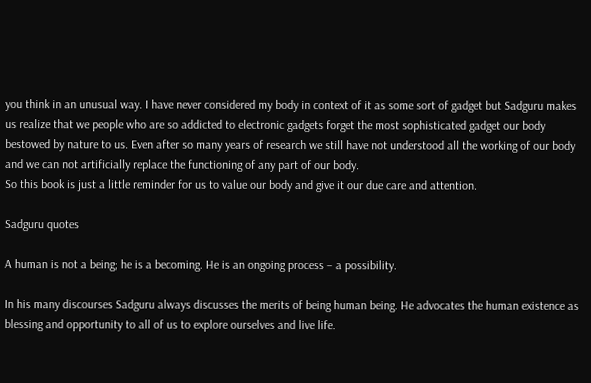you think in an unusual way. I have never considered my body in context of it as some sort of gadget but Sadguru makes us realize that we people who are so addicted to electronic gadgets forget the most sophisticated gadget our body bestowed by nature to us. Even after so many years of research we still have not understood all the working of our body and we can not artificially replace the functioning of any part of our body.
So this book is just a little reminder for us to value our body and give it our due care and attention.

Sadguru quotes

A human is not a being; he is a becoming. He is an ongoing process – a possibility.

In his many discourses Sadguru always discusses the merits of being human being. He advocates the human existence as blessing and opportunity to all of us to explore ourselves and live life.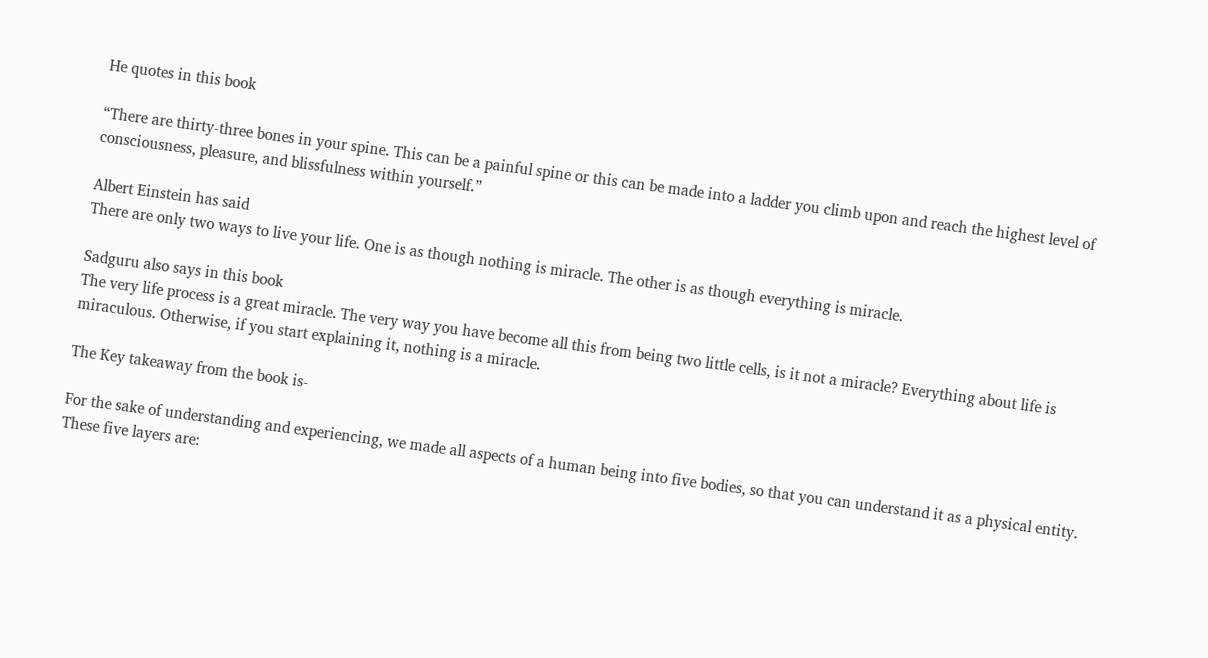He quotes in this book

“There are thirty-three bones in your spine. This can be a painful spine or this can be made into a ladder you climb upon and reach the highest level of consciousness, pleasure, and blissfulness within yourself.”

Albert Einstein has said
There are only two ways to live your life. One is as though nothing is miracle. The other is as though everything is miracle.

Sadguru also says in this book
The very life process is a great miracle. The very way you have become all this from being two little cells, is it not a miracle? Everything about life is miraculous. Otherwise, if you start explaining it, nothing is a miracle.

The Key takeaway from the book is-

For the sake of understanding and experiencing, we made all aspects of a human being into five bodies, so that you can understand it as a physical entity. These five layers are: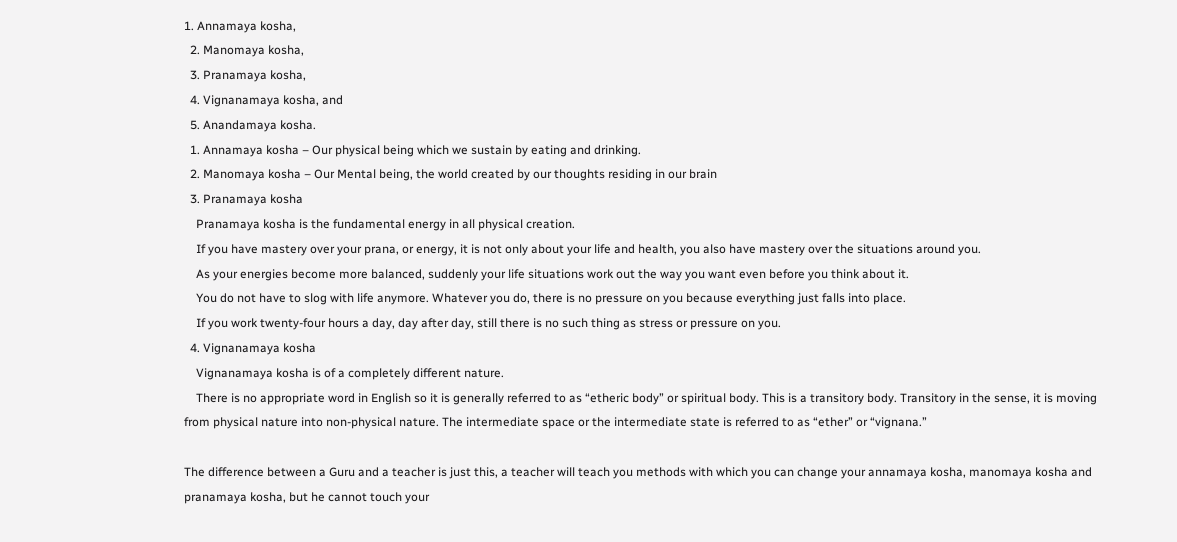1. Annamaya kosha,
  2. Manomaya kosha,
  3. Pranamaya kosha,
  4. Vignanamaya kosha, and
  5. Anandamaya kosha.
  1. Annamaya kosha – Our physical being which we sustain by eating and drinking.
  2. Manomaya kosha – Our Mental being, the world created by our thoughts residing in our brain
  3. Pranamaya kosha
    Pranamaya kosha is the fundamental energy in all physical creation.
    If you have mastery over your prana, or energy, it is not only about your life and health, you also have mastery over the situations around you.
    As your energies become more balanced, suddenly your life situations work out the way you want even before you think about it.
    You do not have to slog with life anymore. Whatever you do, there is no pressure on you because everything just falls into place.
    If you work twenty-four hours a day, day after day, still there is no such thing as stress or pressure on you.
  4. Vignanamaya kosha
    Vignanamaya kosha is of a completely different nature.
    There is no appropriate word in English so it is generally referred to as “etheric body” or spiritual body. This is a transitory body. Transitory in the sense, it is moving from physical nature into non-physical nature. The intermediate space or the intermediate state is referred to as “ether” or “vignana.”

The difference between a Guru and a teacher is just this, a teacher will teach you methods with which you can change your annamaya kosha, manomaya kosha and pranamaya kosha, but he cannot touch your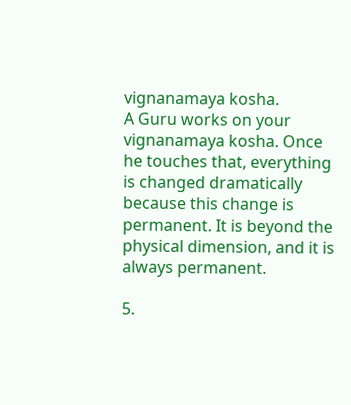vignanamaya kosha.
A Guru works on your vignanamaya kosha. Once he touches that, everything is changed dramatically because this change is permanent. It is beyond the physical dimension, and it is always permanent.

5.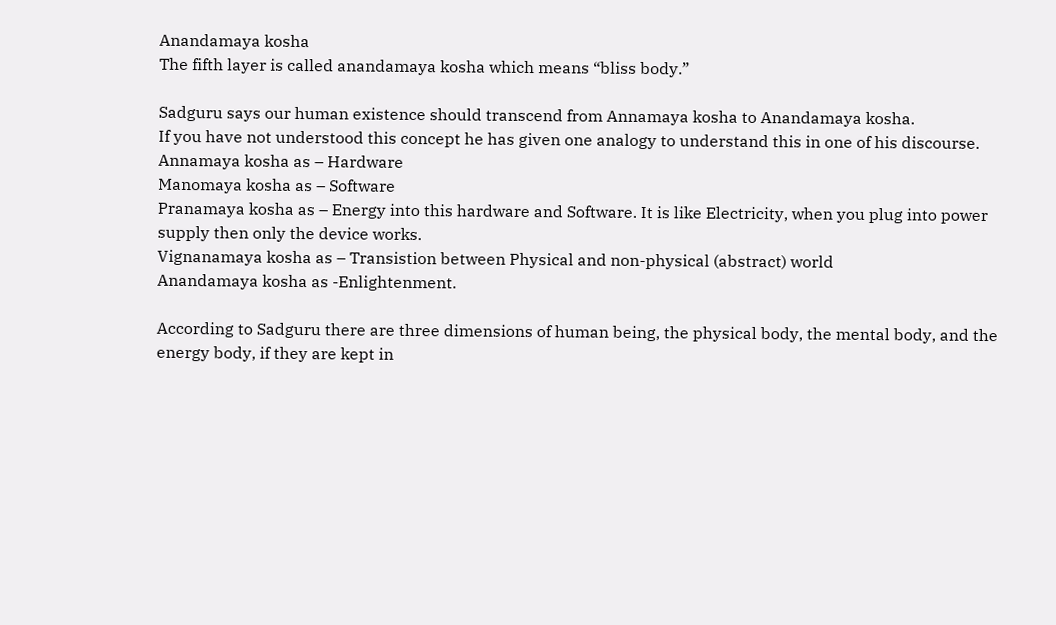Anandamaya kosha
The fifth layer is called anandamaya kosha which means “bliss body.”

Sadguru says our human existence should transcend from Annamaya kosha to Anandamaya kosha.
If you have not understood this concept he has given one analogy to understand this in one of his discourse.
Annamaya kosha as – Hardware
Manomaya kosha as – Software
Pranamaya kosha as – Energy into this hardware and Software. It is like Electricity, when you plug into power supply then only the device works.
Vignanamaya kosha as – Transistion between Physical and non-physical (abstract) world
Anandamaya kosha as -Enlightenment.

According to Sadguru there are three dimensions of human being, the physical body, the mental body, and the energy body, if they are kept in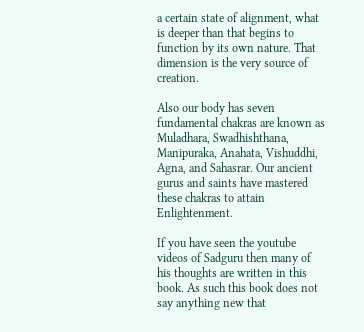a certain state of alignment, what is deeper than that begins to function by its own nature. That dimension is the very source of creation.

Also our body has seven fundamental chakras are known as Muladhara, Swadhishthana, Manipuraka, Anahata, Vishuddhi, Agna, and Sahasrar. Our ancient gurus and saints have mastered these chakras to attain Enlightenment.

If you have seen the youtube videos of Sadguru then many of his thoughts are written in this book. As such this book does not say anything new that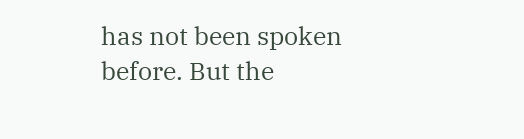has not been spoken before. But the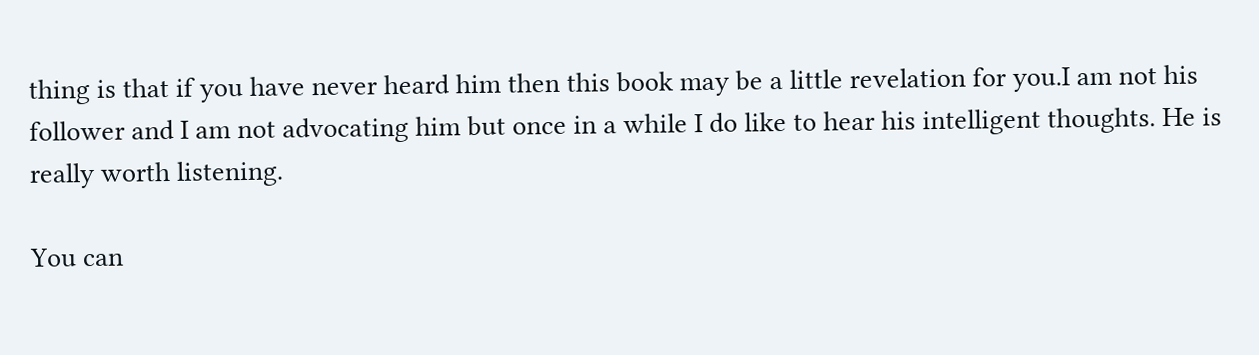thing is that if you have never heard him then this book may be a little revelation for you.I am not his follower and I am not advocating him but once in a while I do like to hear his intelligent thoughts. He is really worth listening.

You can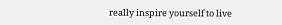really inspire yourself to live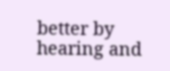better by hearing and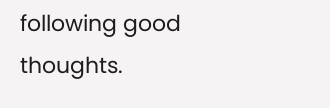following good thoughts.